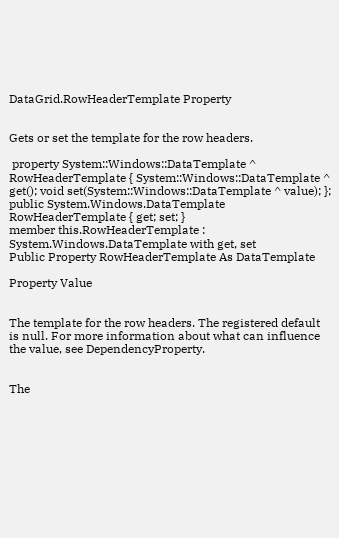DataGrid.RowHeaderTemplate Property


Gets or set the template for the row headers.

 property System::Windows::DataTemplate ^ RowHeaderTemplate { System::Windows::DataTemplate ^ get(); void set(System::Windows::DataTemplate ^ value); };
public System.Windows.DataTemplate RowHeaderTemplate { get; set; }
member this.RowHeaderTemplate : System.Windows.DataTemplate with get, set
Public Property RowHeaderTemplate As DataTemplate

Property Value


The template for the row headers. The registered default is null. For more information about what can influence the value, see DependencyProperty.


The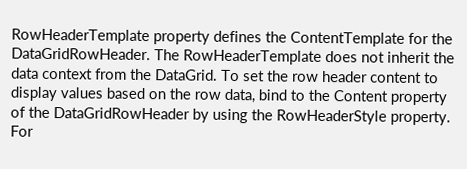RowHeaderTemplate property defines the ContentTemplate for the DataGridRowHeader. The RowHeaderTemplate does not inherit the data context from the DataGrid. To set the row header content to display values based on the row data, bind to the Content property of the DataGridRowHeader by using the RowHeaderStyle property. For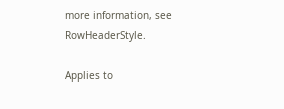more information, see RowHeaderStyle.

Applies to